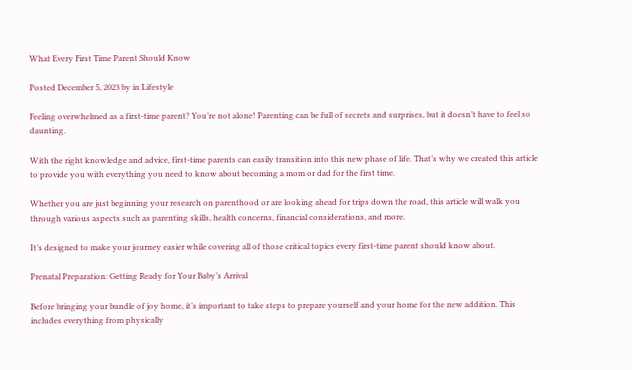What Every First Time Parent Should Know

Posted December 5, 2023 by in Lifestyle

Feeling overwhelmed as a first-time parent? You’re not alone! Parenting can be full of secrets and surprises, but it doesn’t have to feel so daunting.

With the right knowledge and advice, first-time parents can easily transition into this new phase of life. That’s why we created this article to provide you with everything you need to know about becoming a mom or dad for the first time.

Whether you are just beginning your research on parenthood or are looking ahead for trips down the road, this article will walk you through various aspects such as parenting skills, health concerns, financial considerations, and more.

It’s designed to make your journey easier while covering all of those critical topics every first-time parent should know about.

Prenatal Preparation: Getting Ready for Your Baby’s Arrival

Before bringing your bundle of joy home, it’s important to take steps to prepare yourself and your home for the new addition. This includes everything from physically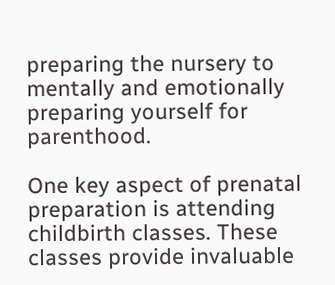preparing the nursery to mentally and emotionally preparing yourself for parenthood.

One key aspect of prenatal preparation is attending childbirth classes. These classes provide invaluable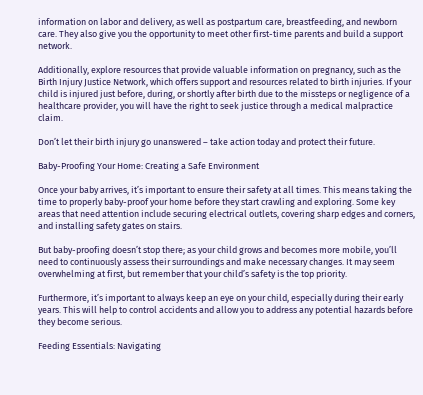information on labor and delivery, as well as postpartum care, breastfeeding, and newborn care. They also give you the opportunity to meet other first-time parents and build a support network.

Additionally, explore resources that provide valuable information on pregnancy, such as the Birth Injury Justice Network, which offers support and resources related to birth injuries. If your child is injured just before, during, or shortly after birth due to the missteps or negligence of a healthcare provider, you will have the right to seek justice through a medical malpractice claim.

Don’t let their birth injury go unanswered – take action today and protect their future.

Baby-Proofing Your Home: Creating a Safe Environment

Once your baby arrives, it’s important to ensure their safety at all times. This means taking the time to properly baby-proof your home before they start crawling and exploring. Some key areas that need attention include securing electrical outlets, covering sharp edges and corners, and installing safety gates on stairs.

But baby-proofing doesn’t stop there; as your child grows and becomes more mobile, you’ll need to continuously assess their surroundings and make necessary changes. It may seem overwhelming at first, but remember that your child’s safety is the top priority.

Furthermore, it’s important to always keep an eye on your child, especially during their early years. This will help to control accidents and allow you to address any potential hazards before they become serious.

Feeding Essentials: Navigating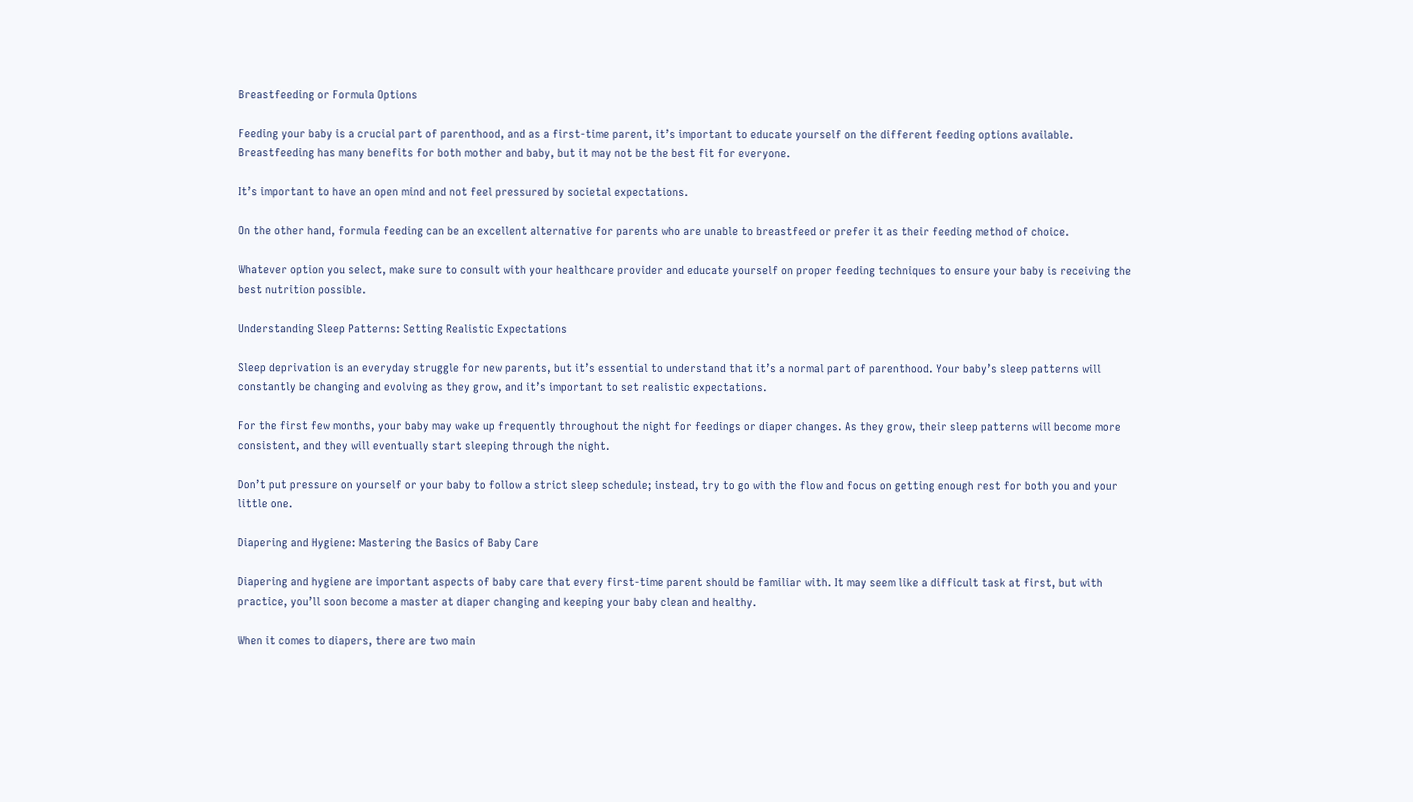Breastfeeding or Formula Options

Feeding your baby is a crucial part of parenthood, and as a first-time parent, it’s important to educate yourself on the different feeding options available. Breastfeeding has many benefits for both mother and baby, but it may not be the best fit for everyone.

It’s important to have an open mind and not feel pressured by societal expectations.

On the other hand, formula feeding can be an excellent alternative for parents who are unable to breastfeed or prefer it as their feeding method of choice.

Whatever option you select, make sure to consult with your healthcare provider and educate yourself on proper feeding techniques to ensure your baby is receiving the best nutrition possible.

Understanding Sleep Patterns: Setting Realistic Expectations

Sleep deprivation is an everyday struggle for new parents, but it’s essential to understand that it’s a normal part of parenthood. Your baby’s sleep patterns will constantly be changing and evolving as they grow, and it’s important to set realistic expectations.

For the first few months, your baby may wake up frequently throughout the night for feedings or diaper changes. As they grow, their sleep patterns will become more consistent, and they will eventually start sleeping through the night.

Don’t put pressure on yourself or your baby to follow a strict sleep schedule; instead, try to go with the flow and focus on getting enough rest for both you and your little one.

Diapering and Hygiene: Mastering the Basics of Baby Care

Diapering and hygiene are important aspects of baby care that every first-time parent should be familiar with. It may seem like a difficult task at first, but with practice, you’ll soon become a master at diaper changing and keeping your baby clean and healthy.

When it comes to diapers, there are two main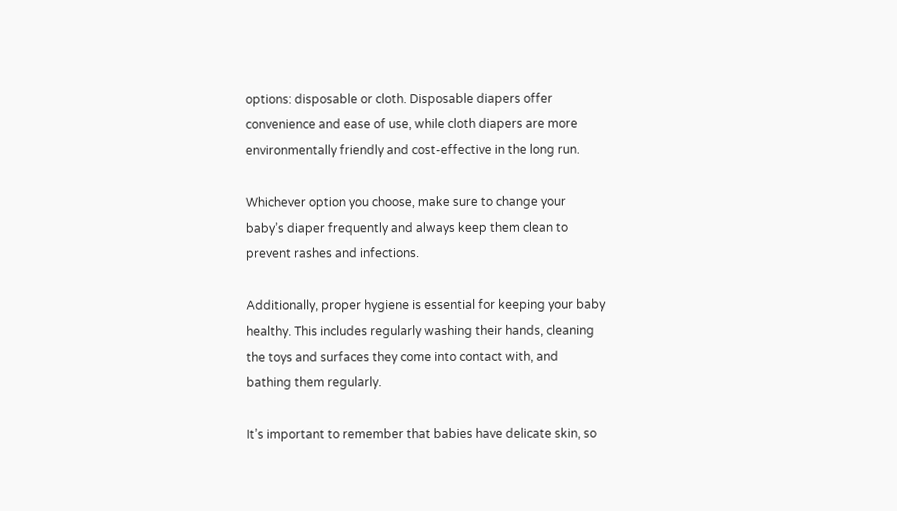options: disposable or cloth. Disposable diapers offer convenience and ease of use, while cloth diapers are more environmentally friendly and cost-effective in the long run.

Whichever option you choose, make sure to change your baby’s diaper frequently and always keep them clean to prevent rashes and infections.

Additionally, proper hygiene is essential for keeping your baby healthy. This includes regularly washing their hands, cleaning the toys and surfaces they come into contact with, and bathing them regularly.

It’s important to remember that babies have delicate skin, so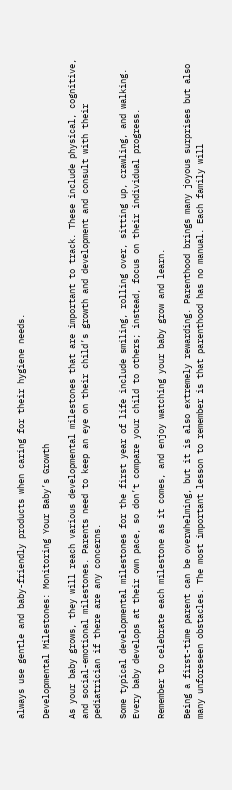always use gentle and baby-friendly products when caring for their hygiene needs.

Developmental Milestones: Monitoring Your Baby’s Growth

As your baby grows, they will reach various developmental milestones that are important to track. These include physical, cognitive, and social-emotional milestones. Parents need to keep an eye on their child’s growth and development and consult with their pediatrician if there are any concerns.

Some typical developmental milestones for the first year of life include smiling, rolling over, sitting up, crawling, and walking. Every baby develops at their own pace, so don’t compare your child to others; instead, focus on their individual progress.

Remember to celebrate each milestone as it comes, and enjoy watching your baby grow and learn.

Being a first-time parent can be overwhelming, but it is also extremely rewarding. Parenthood brings many joyous surprises but also many unforeseen obstacles. The most important lesson to remember is that parenthood has no manual. Each family will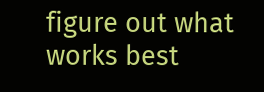figure out what works best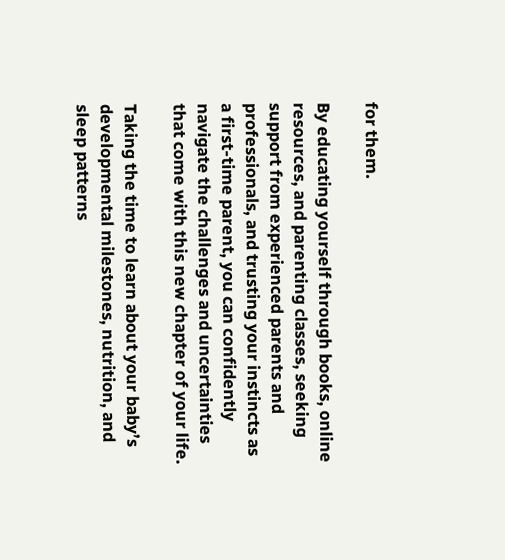for them.

By educating yourself through books, online resources, and parenting classes, seeking support from experienced parents and professionals, and trusting your instincts as a first-time parent, you can confidently navigate the challenges and uncertainties that come with this new chapter of your life.

Taking the time to learn about your baby’s developmental milestones, nutrition, and sleep patterns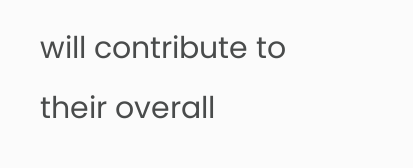will contribute to their overall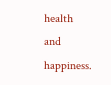health and happiness.